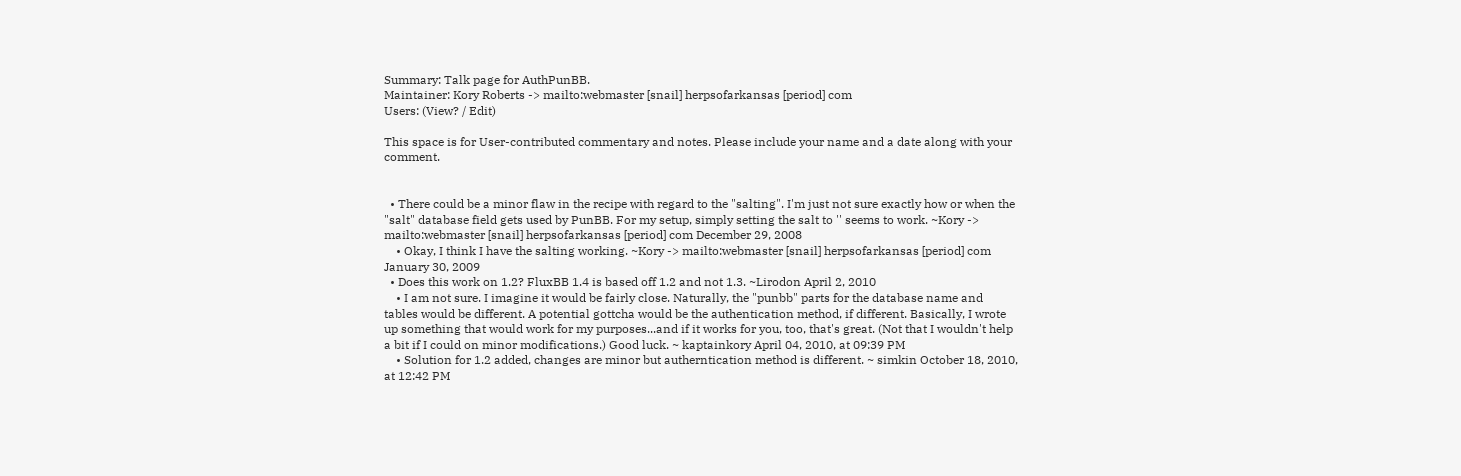Summary: Talk page for AuthPunBB.
Maintainer: Kory Roberts -> mailto:webmaster [snail] herpsofarkansas [period] com
Users: (View? / Edit)

This space is for User-contributed commentary and notes. Please include your name and a date along with your comment.


  • There could be a minor flaw in the recipe with regard to the "salting". I'm just not sure exactly how or when the "salt" database field gets used by PunBB. For my setup, simply setting the salt to '' seems to work. ~Kory -> mailto:webmaster [snail] herpsofarkansas [period] com December 29, 2008
    • Okay, I think I have the salting working. ~Kory -> mailto:webmaster [snail] herpsofarkansas [period] com January 30, 2009
  • Does this work on 1.2? FluxBB 1.4 is based off 1.2 and not 1.3. ~Lirodon April 2, 2010
    • I am not sure. I imagine it would be fairly close. Naturally, the "punbb" parts for the database name and tables would be different. A potential gottcha would be the authentication method, if different. Basically, I wrote up something that would work for my purposes...and if it works for you, too, that's great. (Not that I wouldn't help a bit if I could on minor modifications.) Good luck. ~ kaptainkory April 04, 2010, at 09:39 PM
    • Solution for 1.2 added, changes are minor but autherntication method is different. ~ simkin October 18, 2010, at 12:42 PM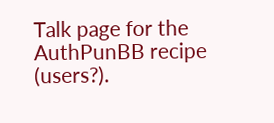Talk page for the AuthPunBB recipe (users?).